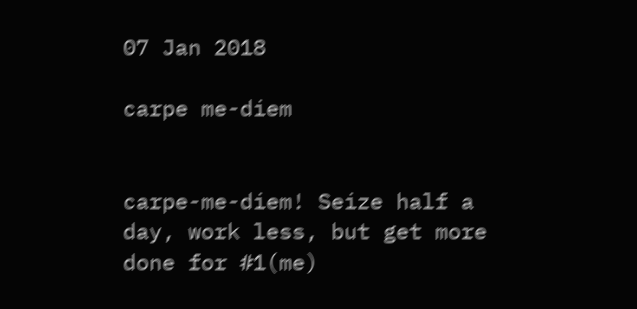07 Jan 2018

carpe me-diem


carpe-me-diem! Seize half a day, work less, but get more done for #1(me)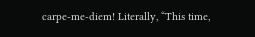carpe-me-diem! Literally, “This time,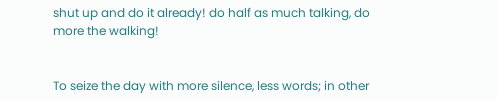shut up and do it already! do half as much talking, do more the walking!


To seize the day with more silence, less words; in other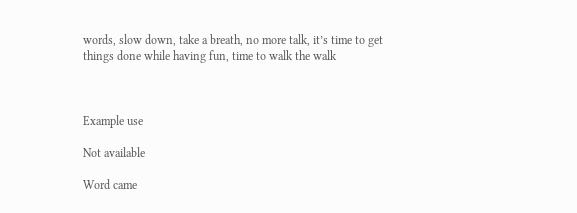words, slow down, take a breath, no more talk, it’s time to get things done while having fun, time to walk the walk



Example use

Not available

Word came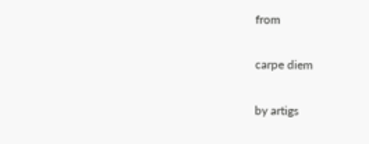from

carpe diem

by artigs